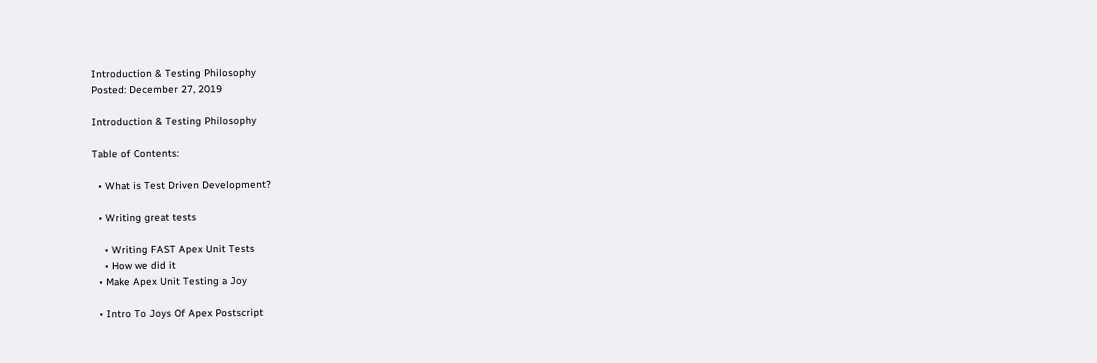Introduction & Testing Philosophy
Posted: December 27, 2019

Introduction & Testing Philosophy

Table of Contents:

  • What is Test Driven Development?

  • Writing great tests

    • Writing FAST Apex Unit Tests
    • How we did it
  • Make Apex Unit Testing a Joy

  • Intro To Joys Of Apex Postscript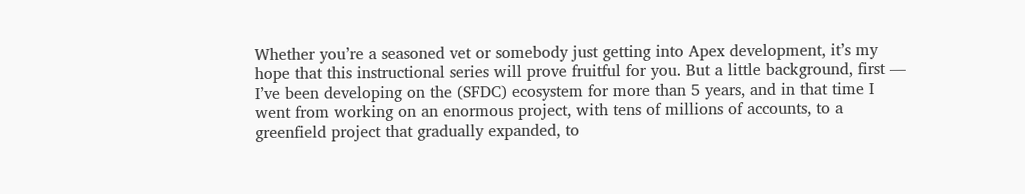Whether you’re a seasoned vet or somebody just getting into Apex development, it’s my hope that this instructional series will prove fruitful for you. But a little background, first — I’ve been developing on the (SFDC) ecosystem for more than 5 years, and in that time I went from working on an enormous project, with tens of millions of accounts, to a greenfield project that gradually expanded, to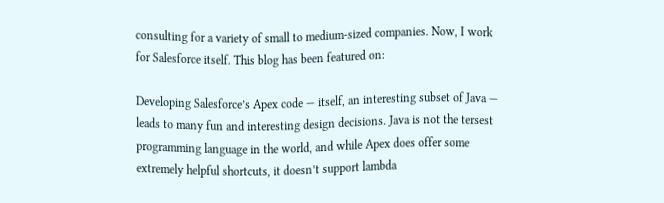consulting for a variety of small to medium-sized companies. Now, I work for Salesforce itself. This blog has been featured on:

Developing Salesforce’s Apex code — itself, an interesting subset of Java — leads to many fun and interesting design decisions. Java is not the tersest programming language in the world, and while Apex does offer some extremely helpful shortcuts, it doesn’t support lambda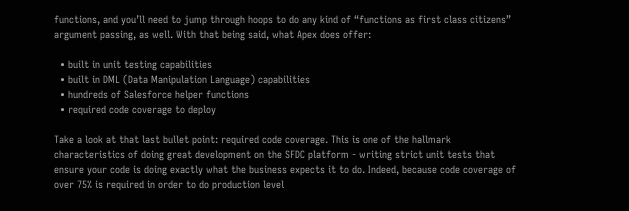functions, and you’ll need to jump through hoops to do any kind of “functions as first class citizens” argument passing, as well. With that being said, what Apex does offer:

  • built in unit testing capabilities
  • built in DML (Data Manipulation Language) capabilities
  • hundreds of Salesforce helper functions
  • required code coverage to deploy

Take a look at that last bullet point: required code coverage. This is one of the hallmark characteristics of doing great development on the SFDC platform - writing strict unit tests that ensure your code is doing exactly what the business expects it to do. Indeed, because code coverage of over 75% is required in order to do production level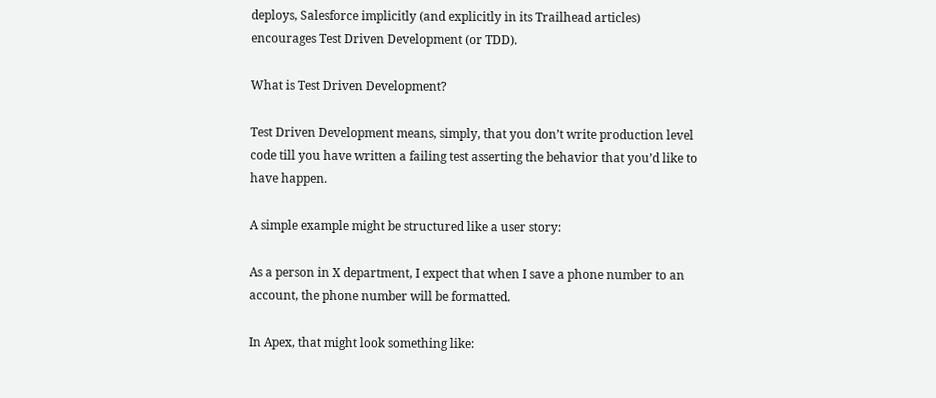deploys, Salesforce implicitly (and explicitly in its Trailhead articles) encourages Test Driven Development (or TDD).

What is Test Driven Development?

Test Driven Development means, simply, that you don’t write production level code till you have written a failing test asserting the behavior that you’d like to have happen.

A simple example might be structured like a user story:

As a person in X department, I expect that when I save a phone number to an account, the phone number will be formatted.

In Apex, that might look something like: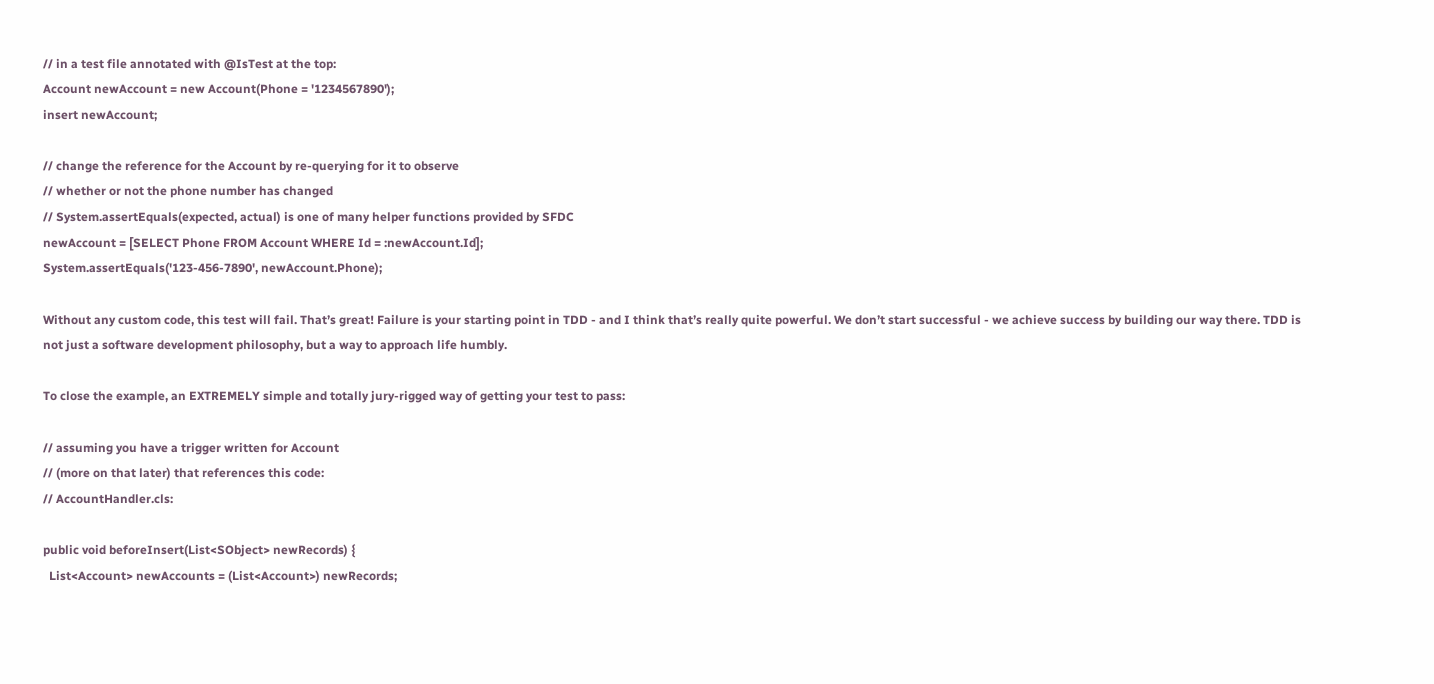// in a test file annotated with @IsTest at the top:
Account newAccount = new Account(Phone = '1234567890');
insert newAccount;

// change the reference for the Account by re-querying for it to observe
// whether or not the phone number has changed
// System.assertEquals(expected, actual) is one of many helper functions provided by SFDC
newAccount = [SELECT Phone FROM Account WHERE Id = :newAccount.Id];
System.assertEquals('123-456-7890', newAccount.Phone);

Without any custom code, this test will fail. That’s great! Failure is your starting point in TDD - and I think that’s really quite powerful. We don’t start successful - we achieve success by building our way there. TDD is not just a software development philosophy, but a way to approach life humbly.

To close the example, an EXTREMELY simple and totally jury-rigged way of getting your test to pass:

// assuming you have a trigger written for Account
// (more on that later) that references this code:
// AccountHandler.cls:

public void beforeInsert(List<SObject> newRecords) {
  List<Account> newAccounts = (List<Account>) newRecords;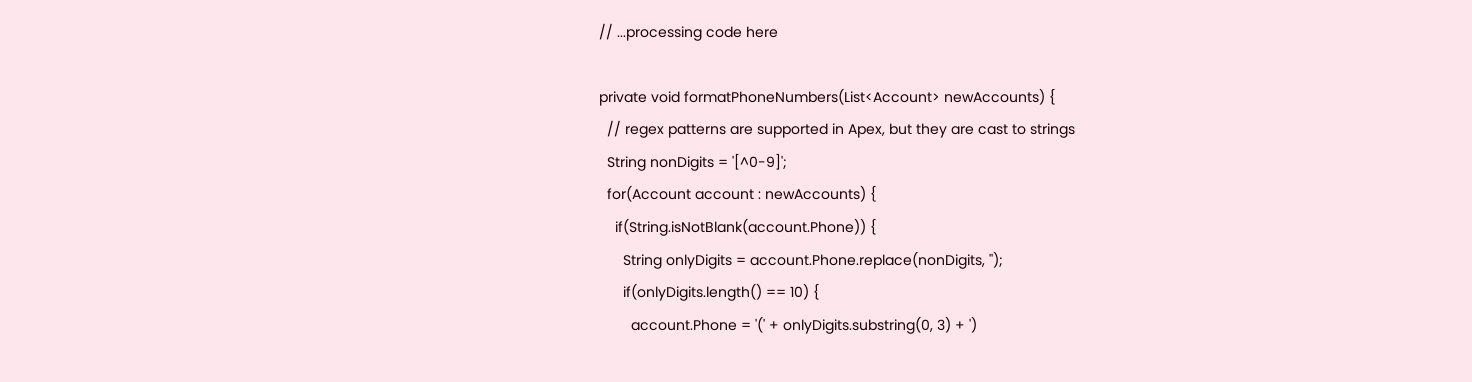// ...processing code here

private void formatPhoneNumbers(List<Account> newAccounts) {
  // regex patterns are supported in Apex, but they are cast to strings
  String nonDigits = '[^0-9]';
  for(Account account : newAccounts) {
    if(String.isNotBlank(account.Phone)) {
      String onlyDigits = account.Phone.replace(nonDigits, '');
      if(onlyDigits.length() == 10) {
        account.Phone = '(' + onlyDigits.substring(0, 3) + ')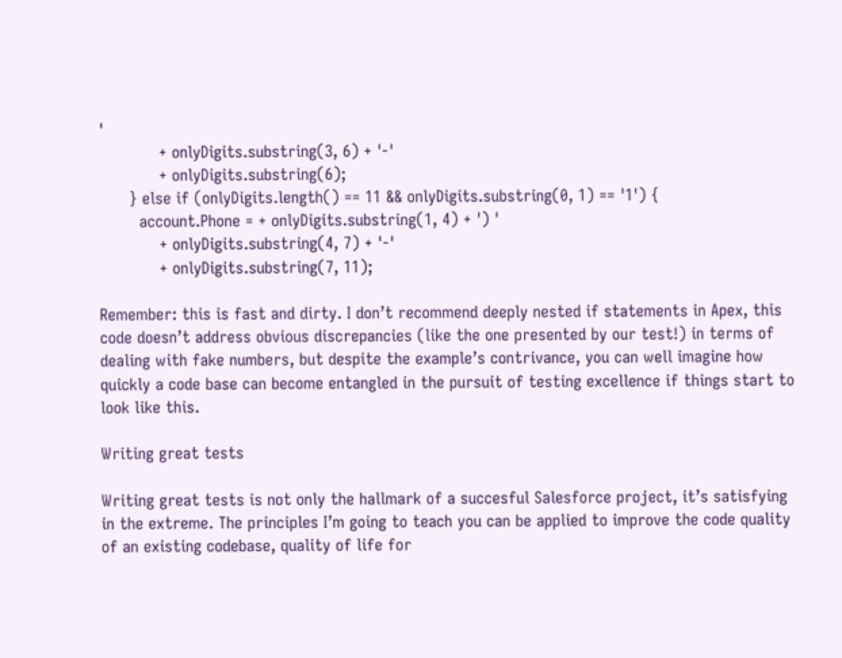'
            + onlyDigits.substring(3, 6) + '-'
            + onlyDigits.substring(6);
      } else if (onlyDigits.length() == 11 && onlyDigits.substring(0, 1) == '1') {
        account.Phone = + onlyDigits.substring(1, 4) + ') '
            + onlyDigits.substring(4, 7) + '-'
            + onlyDigits.substring(7, 11);

Remember: this is fast and dirty. I don’t recommend deeply nested if statements in Apex, this code doesn’t address obvious discrepancies (like the one presented by our test!) in terms of dealing with fake numbers, but despite the example’s contrivance, you can well imagine how quickly a code base can become entangled in the pursuit of testing excellence if things start to look like this.

Writing great tests

Writing great tests is not only the hallmark of a succesful Salesforce project, it’s satisfying in the extreme. The principles I’m going to teach you can be applied to improve the code quality of an existing codebase, quality of life for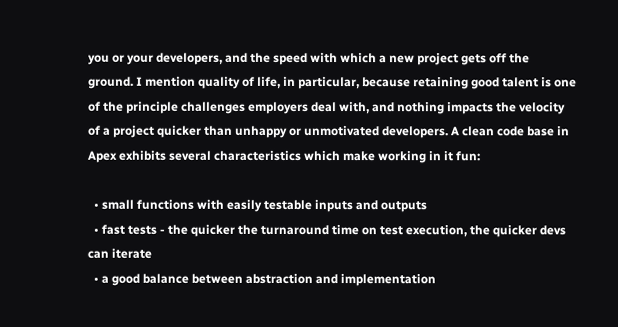you or your developers, and the speed with which a new project gets off the ground. I mention quality of life, in particular, because retaining good talent is one of the principle challenges employers deal with, and nothing impacts the velocity of a project quicker than unhappy or unmotivated developers. A clean code base in Apex exhibits several characteristics which make working in it fun:

  • small functions with easily testable inputs and outputs
  • fast tests - the quicker the turnaround time on test execution, the quicker devs can iterate
  • a good balance between abstraction and implementation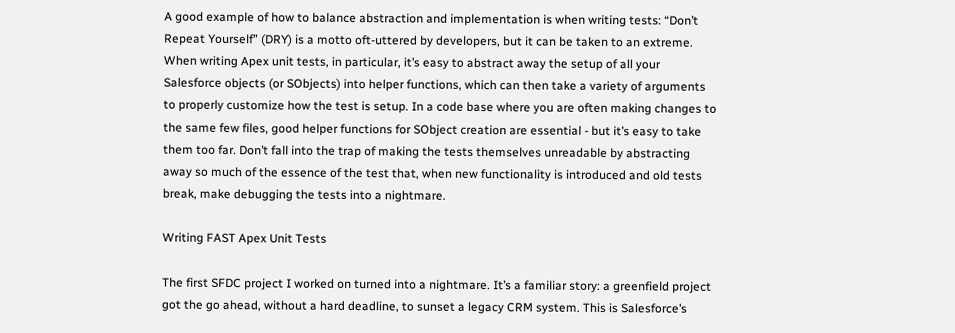A good example of how to balance abstraction and implementation is when writing tests: “Don’t Repeat Yourself” (DRY) is a motto oft-uttered by developers, but it can be taken to an extreme. When writing Apex unit tests, in particular, it’s easy to abstract away the setup of all your Salesforce objects (or SObjects) into helper functions, which can then take a variety of arguments to properly customize how the test is setup. In a code base where you are often making changes to the same few files, good helper functions for SObject creation are essential - but it’s easy to take them too far. Don’t fall into the trap of making the tests themselves unreadable by abstracting away so much of the essence of the test that, when new functionality is introduced and old tests break, make debugging the tests into a nightmare.

Writing FAST Apex Unit Tests

The first SFDC project I worked on turned into a nightmare. It’s a familiar story: a greenfield project got the go ahead, without a hard deadline, to sunset a legacy CRM system. This is Salesforce’s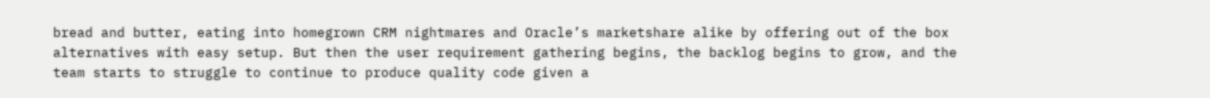bread and butter, eating into homegrown CRM nightmares and Oracle’s marketshare alike by offering out of the box alternatives with easy setup. But then the user requirement gathering begins, the backlog begins to grow, and the team starts to struggle to continue to produce quality code given a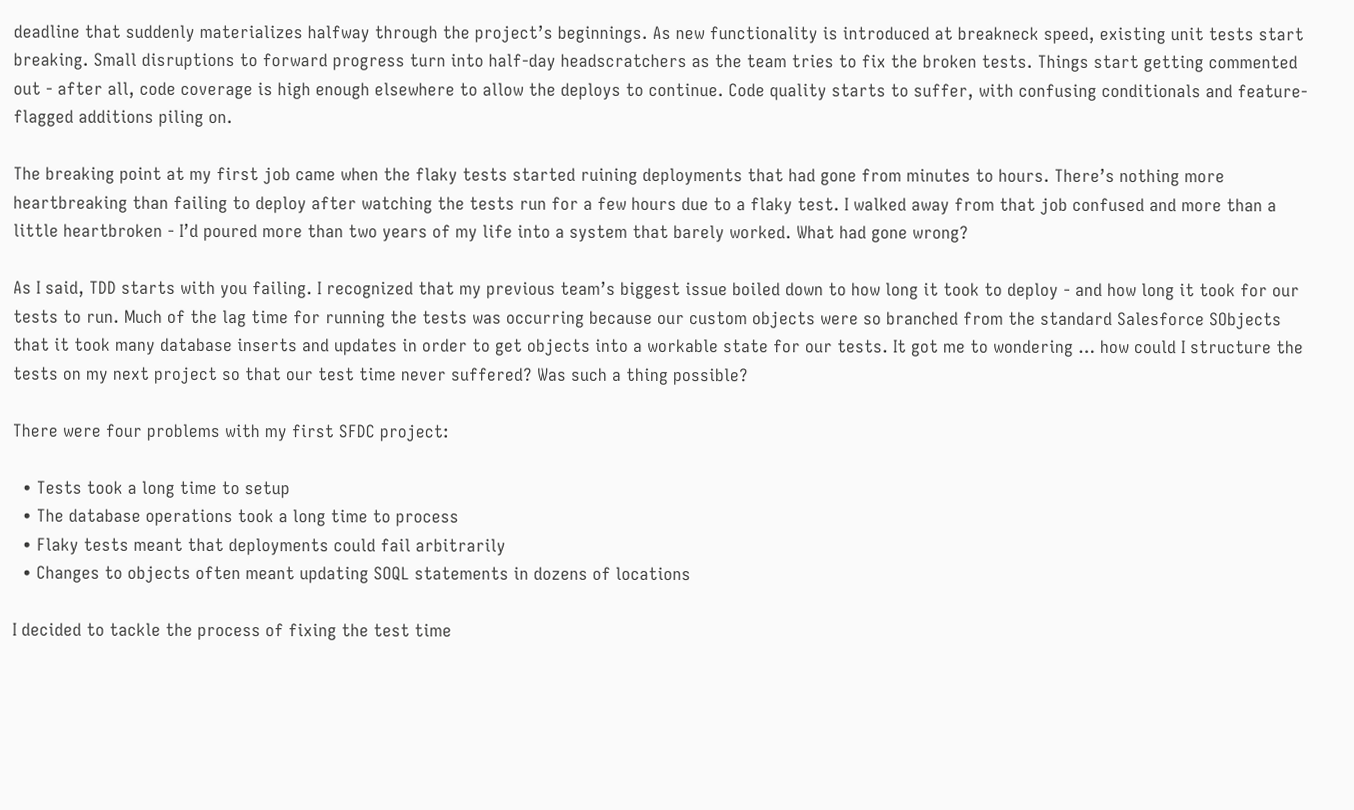deadline that suddenly materializes halfway through the project’s beginnings. As new functionality is introduced at breakneck speed, existing unit tests start breaking. Small disruptions to forward progress turn into half-day headscratchers as the team tries to fix the broken tests. Things start getting commented out - after all, code coverage is high enough elsewhere to allow the deploys to continue. Code quality starts to suffer, with confusing conditionals and feature-flagged additions piling on.

The breaking point at my first job came when the flaky tests started ruining deployments that had gone from minutes to hours. There’s nothing more heartbreaking than failing to deploy after watching the tests run for a few hours due to a flaky test. I walked away from that job confused and more than a little heartbroken - I’d poured more than two years of my life into a system that barely worked. What had gone wrong?

As I said, TDD starts with you failing. I recognized that my previous team’s biggest issue boiled down to how long it took to deploy - and how long it took for our tests to run. Much of the lag time for running the tests was occurring because our custom objects were so branched from the standard Salesforce SObjects that it took many database inserts and updates in order to get objects into a workable state for our tests. It got me to wondering … how could I structure the tests on my next project so that our test time never suffered? Was such a thing possible?

There were four problems with my first SFDC project:

  • Tests took a long time to setup
  • The database operations took a long time to process
  • Flaky tests meant that deployments could fail arbitrarily
  • Changes to objects often meant updating SOQL statements in dozens of locations

I decided to tackle the process of fixing the test time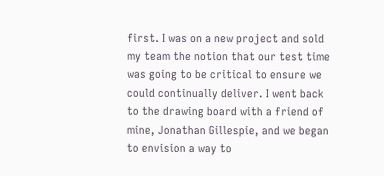first. I was on a new project and sold my team the notion that our test time was going to be critical to ensure we could continually deliver. I went back to the drawing board with a friend of mine, Jonathan Gillespie, and we began to envision a way to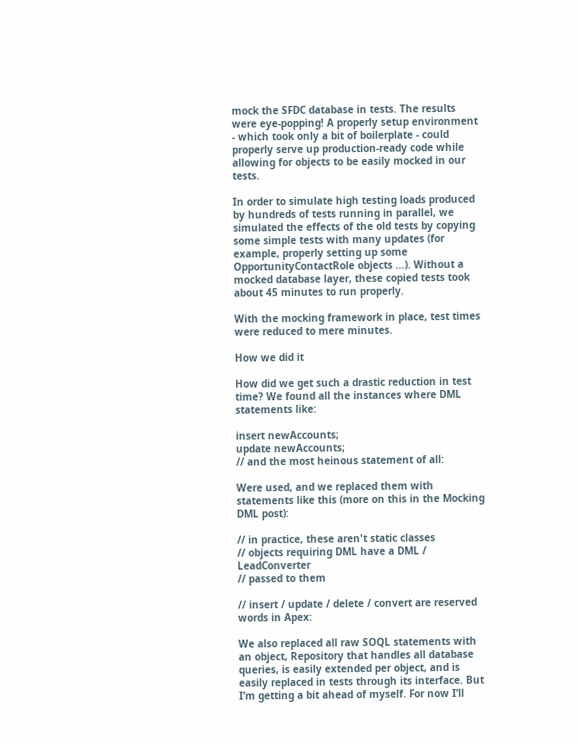mock the SFDC database in tests. The results were eye-popping! A properly setup environment - which took only a bit of boilerplate - could properly serve up production-ready code while allowing for objects to be easily mocked in our tests.

In order to simulate high testing loads produced by hundreds of tests running in parallel, we simulated the effects of the old tests by copying some simple tests with many updates (for example, properly setting up some OpportunityContactRole objects …). Without a mocked database layer, these copied tests took about 45 minutes to run properly.

With the mocking framework in place, test times were reduced to mere minutes.

How we did it

How did we get such a drastic reduction in test time? We found all the instances where DML statements like:

insert newAccounts;
update newAccounts;
// and the most heinous statement of all:

Were used, and we replaced them with statements like this (more on this in the Mocking DML post):

// in practice, these aren't static classes
// objects requiring DML have a DML / LeadConverter
// passed to them

// insert / update / delete / convert are reserved words in Apex:

We also replaced all raw SOQL statements with an object, Repository that handles all database queries, is easily extended per object, and is easily replaced in tests through its interface. But I’m getting a bit ahead of myself. For now I’ll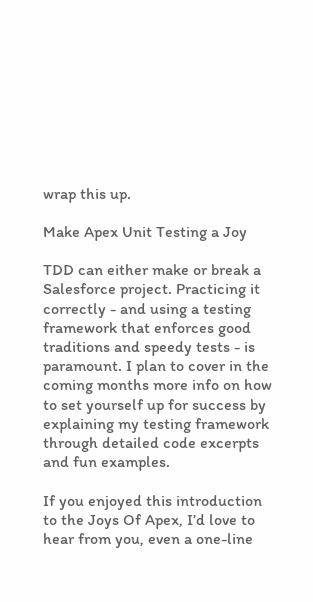wrap this up.

Make Apex Unit Testing a Joy

TDD can either make or break a Salesforce project. Practicing it correctly - and using a testing framework that enforces good traditions and speedy tests - is paramount. I plan to cover in the coming months more info on how to set yourself up for success by explaining my testing framework through detailed code excerpts and fun examples.

If you enjoyed this introduction to the Joys Of Apex, I’d love to hear from you, even a one-line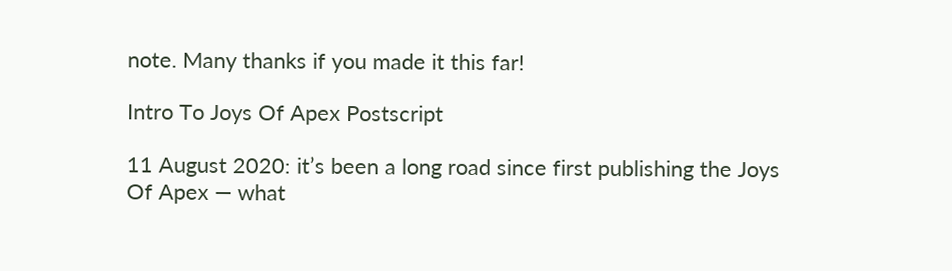note. Many thanks if you made it this far!

Intro To Joys Of Apex Postscript

11 August 2020: it’s been a long road since first publishing the Joys Of Apex — what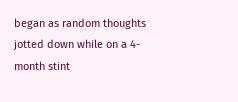began as random thoughts jotted down while on a 4-month stint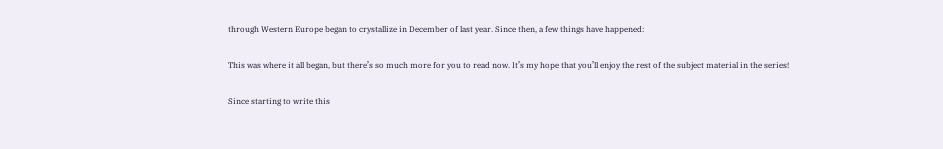through Western Europe began to crystallize in December of last year. Since then, a few things have happened:

This was where it all began, but there’s so much more for you to read now. It’s my hope that you’ll enjoy the rest of the subject material in the series!

Since starting to write this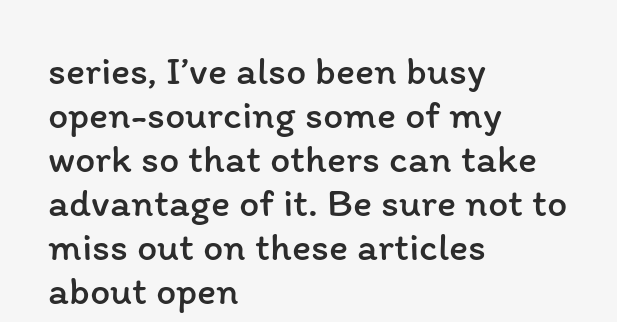series, I’ve also been busy open-sourcing some of my work so that others can take advantage of it. Be sure not to miss out on these articles about open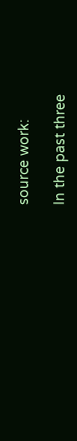source work:

In the past three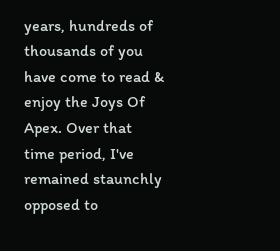years, hundreds of thousands of you have come to read & enjoy the Joys Of Apex. Over that time period, I've remained staunchly opposed to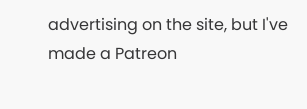advertising on the site, but I've made a Patreon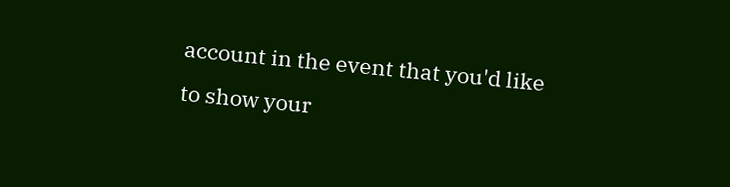account in the event that you'd like to show your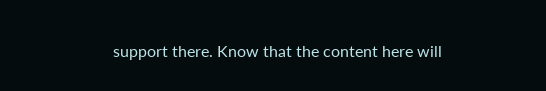support there. Know that the content here will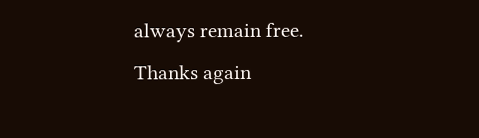always remain free. Thanks again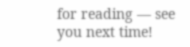for reading — see you next time!